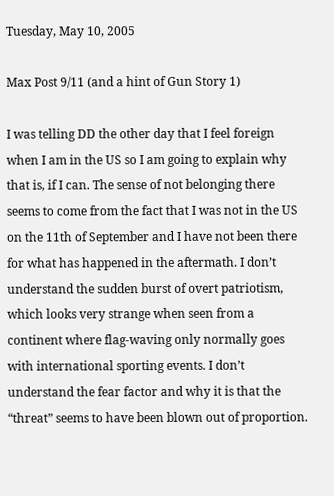Tuesday, May 10, 2005

Max Post 9/11 (and a hint of Gun Story 1)

I was telling DD the other day that I feel foreign when I am in the US so I am going to explain why that is, if I can. The sense of not belonging there seems to come from the fact that I was not in the US on the 11th of September and I have not been there for what has happened in the aftermath. I don’t understand the sudden burst of overt patriotism, which looks very strange when seen from a continent where flag-waving only normally goes with international sporting events. I don’t understand the fear factor and why it is that the “threat” seems to have been blown out of proportion.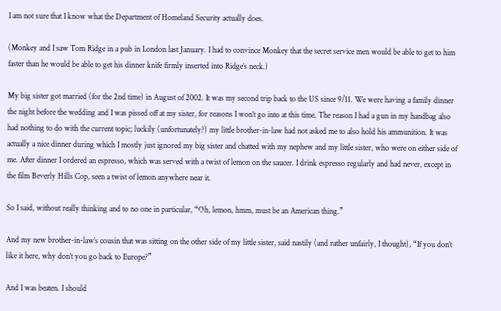I am not sure that I know what the Department of Homeland Security actually does.

(Monkey and I saw Tom Ridge in a pub in London last January. I had to convince Monkey that the secret service men would be able to get to him faster than he would be able to get his dinner knife firmly inserted into Ridge’s neck.)

My big sister got married (for the 2nd time) in August of 2002. It was my second trip back to the US since 9/11. We were having a family dinner the night before the wedding and I was pissed off at my sister, for reasons I won’t go into at this time. The reason I had a gun in my handbag also had nothing to do with the current topic; luckily (unfortunately?) my little brother-in-law had not asked me to also hold his ammunition. It was actually a nice dinner during which I mostly just ignored my big sister and chatted with my nephew and my little sister, who were on either side of me. After dinner I ordered an espresso, which was served with a twist of lemon on the saucer. I drink espresso regularly and had never, except in the film Beverly Hills Cop, seen a twist of lemon anywhere near it.

So I said, without really thinking and to no one in particular, “Oh, lemon, hmm, must be an American thing.”

And my new brother-in-law’s cousin that was sitting on the other side of my little sister, said nastily (and rather unfairly, I thought), “If you don’t like it here, why don’t you go back to Europe?”

And I was beaten. I should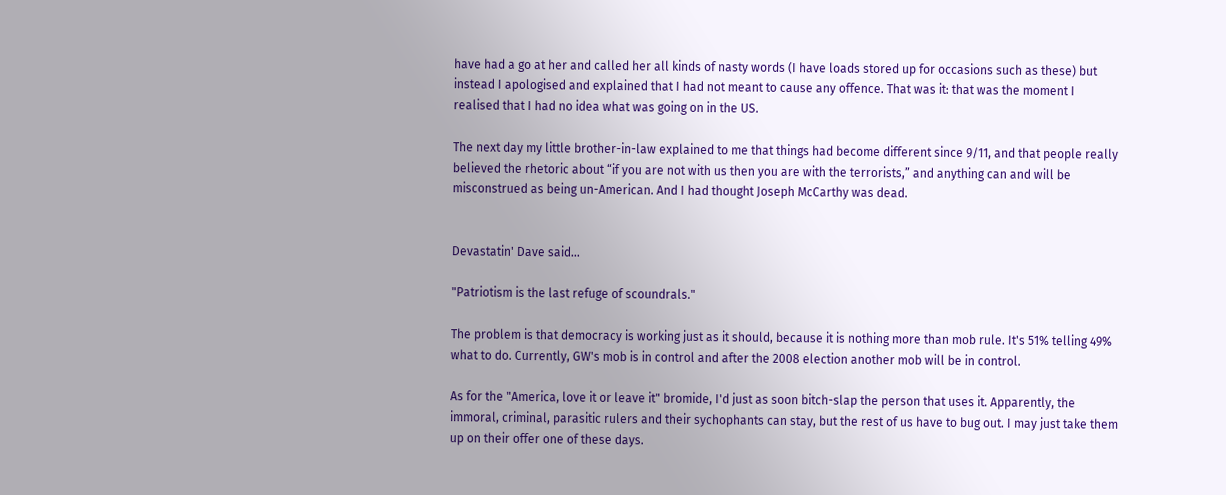have had a go at her and called her all kinds of nasty words (I have loads stored up for occasions such as these) but instead I apologised and explained that I had not meant to cause any offence. That was it: that was the moment I realised that I had no idea what was going on in the US.

The next day my little brother-in-law explained to me that things had become different since 9/11, and that people really believed the rhetoric about “if you are not with us then you are with the terrorists,” and anything can and will be misconstrued as being un-American. And I had thought Joseph McCarthy was dead.


Devastatin' Dave said...

"Patriotism is the last refuge of scoundrals."

The problem is that democracy is working just as it should, because it is nothing more than mob rule. It's 51% telling 49% what to do. Currently, GW's mob is in control and after the 2008 election another mob will be in control.

As for the "America, love it or leave it" bromide, I'd just as soon bitch-slap the person that uses it. Apparently, the immoral, criminal, parasitic rulers and their sychophants can stay, but the rest of us have to bug out. I may just take them up on their offer one of these days.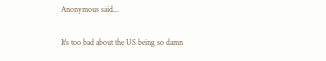Anonymous said...

It's too bad about the US being so damn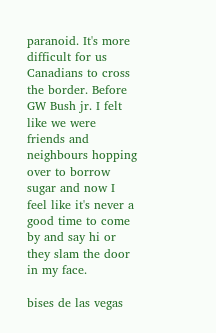paranoid. It's more difficult for us Canadians to cross the border. Before GW Bush jr. I felt like we were friends and neighbours hopping over to borrow sugar and now I feel like it's never a good time to come by and say hi or they slam the door in my face.

bises de las vegas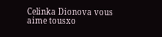Celinka Dionova vous aime tousxo